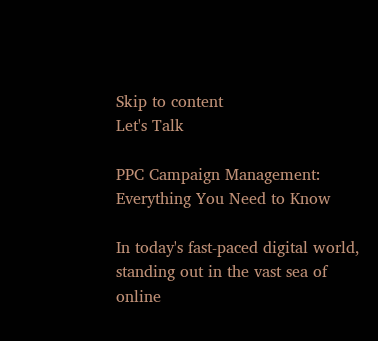Skip to content
Let's Talk

PPC Campaign Management: Everything You Need to Know

In today's fast-paced digital world, standing out in the vast sea of online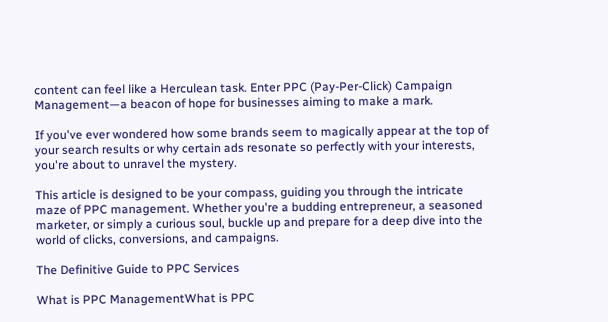content can feel like a Herculean task. Enter PPC (Pay-Per-Click) Campaign Management—a beacon of hope for businesses aiming to make a mark.

If you've ever wondered how some brands seem to magically appear at the top of your search results or why certain ads resonate so perfectly with your interests, you're about to unravel the mystery.

This article is designed to be your compass, guiding you through the intricate maze of PPC management. Whether you're a budding entrepreneur, a seasoned marketer, or simply a curious soul, buckle up and prepare for a deep dive into the world of clicks, conversions, and campaigns.

The Definitive Guide to PPC Services

What is PPC ManagementWhat is PPC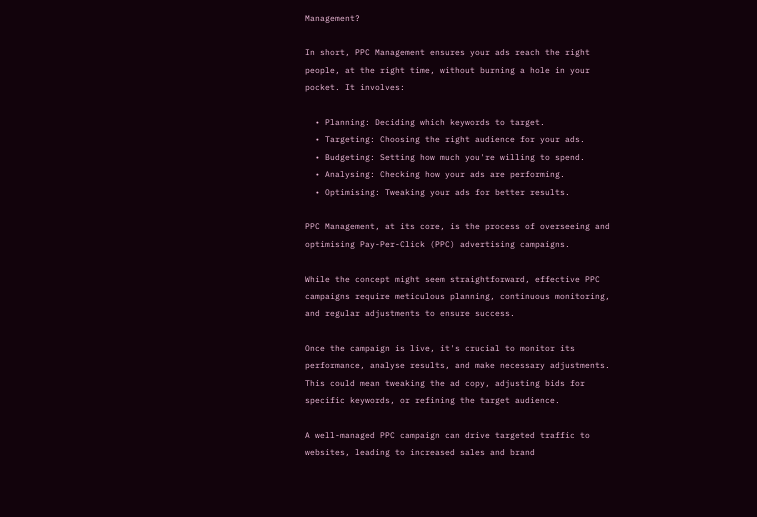Management?

In short, PPC Management ensures your ads reach the right people, at the right time, without burning a hole in your pocket. It involves:

  • Planning: Deciding which keywords to target.
  • Targeting: Choosing the right audience for your ads.
  • Budgeting: Setting how much you're willing to spend.
  • Analysing: Checking how your ads are performing.
  • Optimising: Tweaking your ads for better results.

PPC Management, at its core, is the process of overseeing and optimising Pay-Per-Click (PPC) advertising campaigns.

While the concept might seem straightforward, effective PPC campaigns require meticulous planning, continuous monitoring, and regular adjustments to ensure success.

Once the campaign is live, it's crucial to monitor its performance, analyse results, and make necessary adjustments. This could mean tweaking the ad copy, adjusting bids for specific keywords, or refining the target audience.

A well-managed PPC campaign can drive targeted traffic to websites, leading to increased sales and brand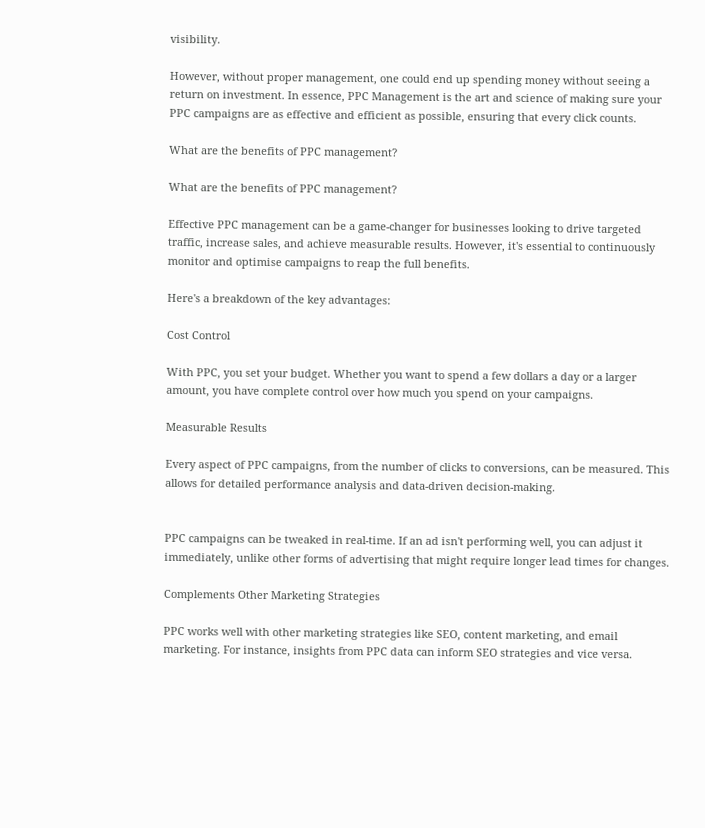visibility.

However, without proper management, one could end up spending money without seeing a return on investment. In essence, PPC Management is the art and science of making sure your PPC campaigns are as effective and efficient as possible, ensuring that every click counts.

What are the benefits of PPC management?

What are the benefits of PPC management?

Effective PPC management can be a game-changer for businesses looking to drive targeted traffic, increase sales, and achieve measurable results. However, it's essential to continuously monitor and optimise campaigns to reap the full benefits.

Here's a breakdown of the key advantages:

Cost Control

With PPC, you set your budget. Whether you want to spend a few dollars a day or a larger amount, you have complete control over how much you spend on your campaigns.

Measurable Results

Every aspect of PPC campaigns, from the number of clicks to conversions, can be measured. This allows for detailed performance analysis and data-driven decision-making.


PPC campaigns can be tweaked in real-time. If an ad isn't performing well, you can adjust it immediately, unlike other forms of advertising that might require longer lead times for changes.

Complements Other Marketing Strategies

PPC works well with other marketing strategies like SEO, content marketing, and email marketing. For instance, insights from PPC data can inform SEO strategies and vice versa.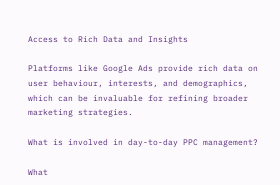Access to Rich Data and Insights

Platforms like Google Ads provide rich data on user behaviour, interests, and demographics, which can be invaluable for refining broader marketing strategies.

What is involved in day-to-day PPC management?

What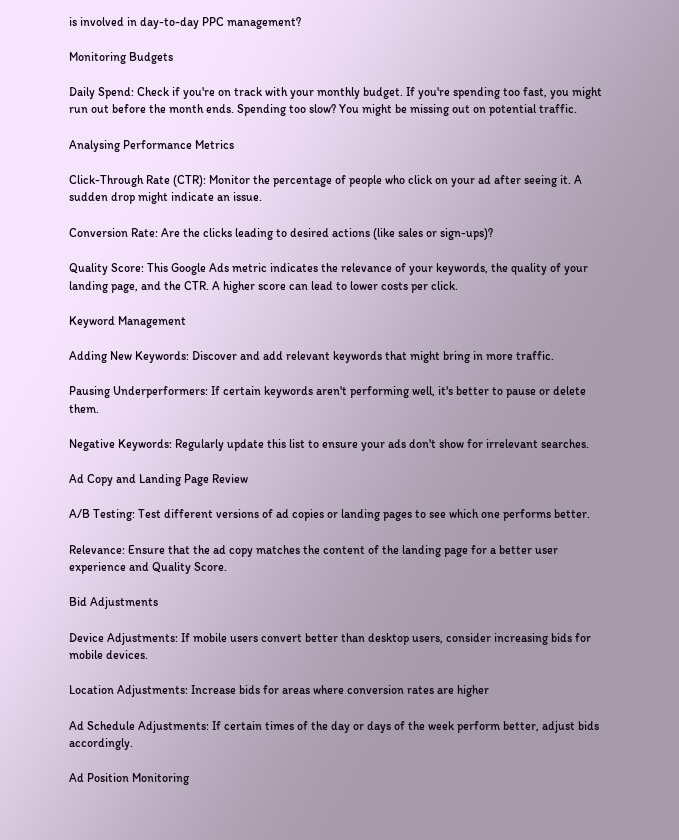is involved in day-to-day PPC management?

Monitoring Budgets

Daily Spend: Check if you're on track with your monthly budget. If you're spending too fast, you might run out before the month ends. Spending too slow? You might be missing out on potential traffic.

Analysing Performance Metrics

Click-Through Rate (CTR): Monitor the percentage of people who click on your ad after seeing it. A sudden drop might indicate an issue.

Conversion Rate: Are the clicks leading to desired actions (like sales or sign-ups)?

Quality Score: This Google Ads metric indicates the relevance of your keywords, the quality of your landing page, and the CTR. A higher score can lead to lower costs per click.

Keyword Management

Adding New Keywords: Discover and add relevant keywords that might bring in more traffic.

Pausing Underperformers: If certain keywords aren't performing well, it's better to pause or delete them.

Negative Keywords: Regularly update this list to ensure your ads don't show for irrelevant searches.

Ad Copy and Landing Page Review

A/B Testing: Test different versions of ad copies or landing pages to see which one performs better.

Relevance: Ensure that the ad copy matches the content of the landing page for a better user experience and Quality Score.

Bid Adjustments

Device Adjustments: If mobile users convert better than desktop users, consider increasing bids for mobile devices.

Location Adjustments: Increase bids for areas where conversion rates are higher

Ad Schedule Adjustments: If certain times of the day or days of the week perform better, adjust bids accordingly.

Ad Position Monitoring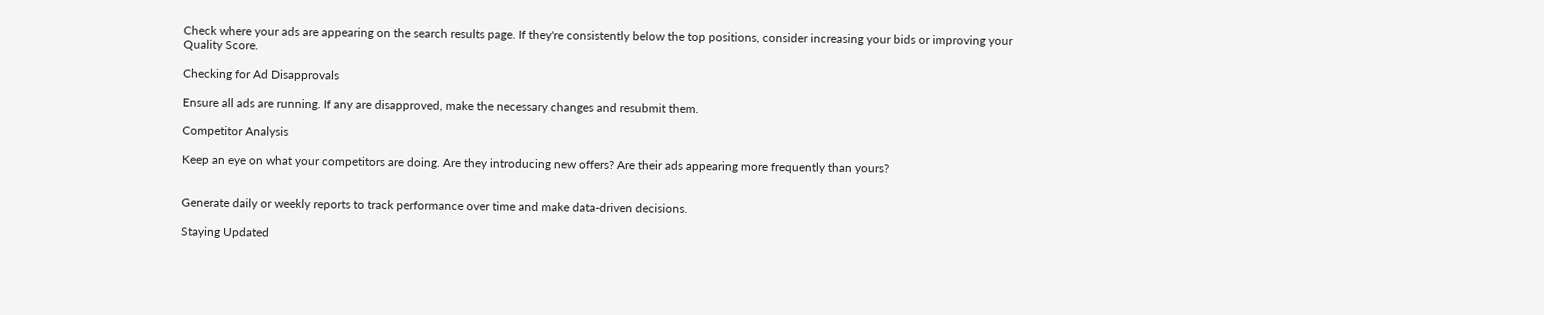Check where your ads are appearing on the search results page. If they're consistently below the top positions, consider increasing your bids or improving your Quality Score.

Checking for Ad Disapprovals

Ensure all ads are running. If any are disapproved, make the necessary changes and resubmit them.

Competitor Analysis

Keep an eye on what your competitors are doing. Are they introducing new offers? Are their ads appearing more frequently than yours?


Generate daily or weekly reports to track performance over time and make data-driven decisions.

Staying Updated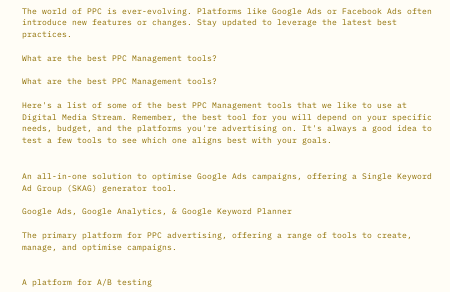The world of PPC is ever-evolving. Platforms like Google Ads or Facebook Ads often introduce new features or changes. Stay updated to leverage the latest best practices.

What are the best PPC Management tools?

What are the best PPC Management tools?

Here's a list of some of the best PPC Management tools that we like to use at Digital Media Stream. Remember, the best tool for you will depend on your specific needs, budget, and the platforms you're advertising on. It's always a good idea to test a few tools to see which one aligns best with your goals.


An all-in-one solution to optimise Google Ads campaigns, offering a Single Keyword Ad Group (SKAG) generator tool.

Google Ads, Google Analytics, & Google Keyword Planner

The primary platform for PPC advertising, offering a range of tools to create, manage, and optimise campaigns.


A platform for A/B testing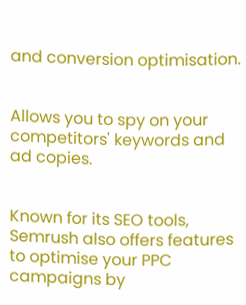and conversion optimisation.


Allows you to spy on your competitors' keywords and ad copies.


Known for its SEO tools, Semrush also offers features to optimise your PPC campaigns by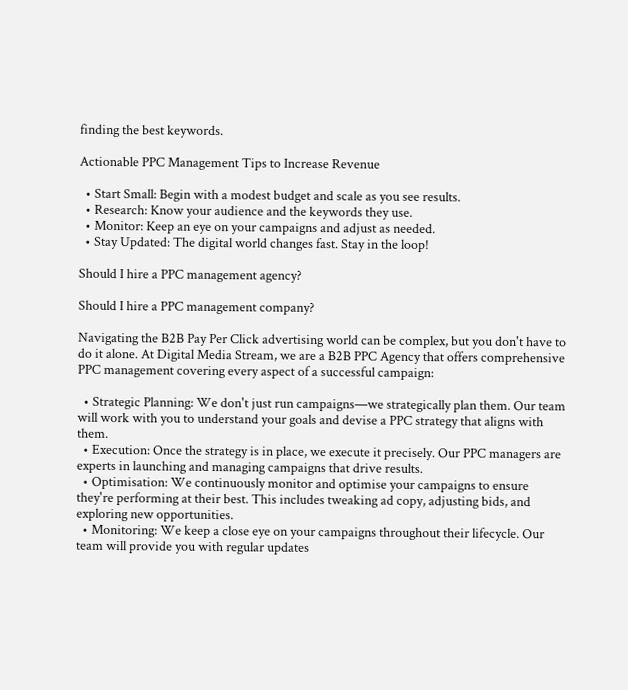finding the best keywords.

Actionable PPC Management Tips to Increase Revenue

  • Start Small: Begin with a modest budget and scale as you see results.
  • Research: Know your audience and the keywords they use.
  • Monitor: Keep an eye on your campaigns and adjust as needed.
  • Stay Updated: The digital world changes fast. Stay in the loop!

Should I hire a PPC management agency?

Should I hire a PPC management company?

Navigating the B2B Pay Per Click advertising world can be complex, but you don't have to do it alone. At Digital Media Stream, we are a B2B PPC Agency that offers comprehensive PPC management covering every aspect of a successful campaign:

  • Strategic Planning: We don't just run campaigns—we strategically plan them. Our team will work with you to understand your goals and devise a PPC strategy that aligns with them.
  • Execution: Once the strategy is in place, we execute it precisely. Our PPC managers are experts in launching and managing campaigns that drive results.
  • Optimisation: We continuously monitor and optimise your campaigns to ensure they're performing at their best. This includes tweaking ad copy, adjusting bids, and exploring new opportunities.
  • Monitoring: We keep a close eye on your campaigns throughout their lifecycle. Our team will provide you with regular updates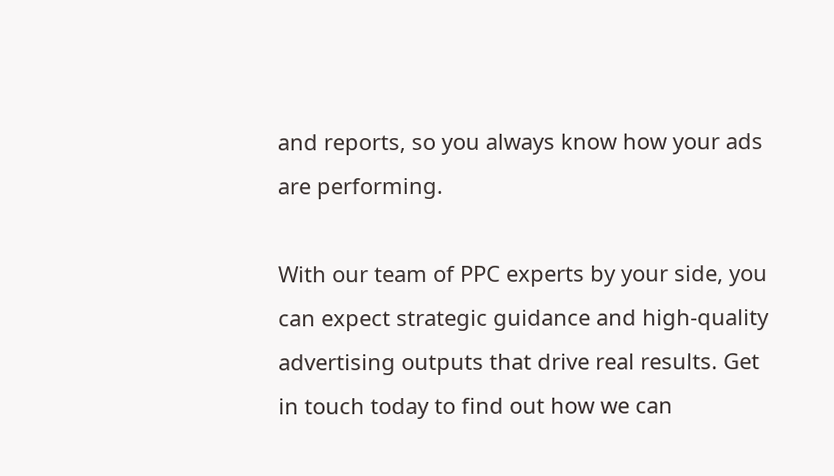and reports, so you always know how your ads are performing.

With our team of PPC experts by your side, you can expect strategic guidance and high-quality advertising outputs that drive real results. Get in touch today to find out how we can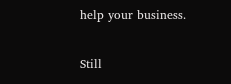help your business.

Still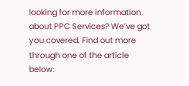looking for more information about PPC Services? We’ve got you covered. Find out more through one of the article below: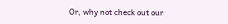Or, why not check out our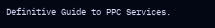Definitive Guide to PPC Services.